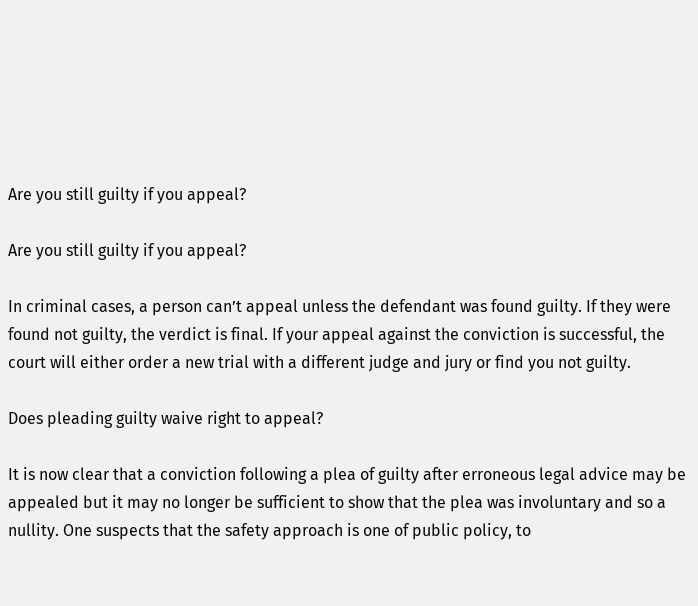Are you still guilty if you appeal?

Are you still guilty if you appeal?

In criminal cases, a person can’t appeal unless the defendant was found guilty. If they were found not guilty, the verdict is final. If your appeal against the conviction is successful, the court will either order a new trial with a different judge and jury or find you not guilty.

Does pleading guilty waive right to appeal?

It is now clear that a conviction following a plea of guilty after erroneous legal advice may be appealed but it may no longer be sufficient to show that the plea was involuntary and so a nullity. One suspects that the safety approach is one of public policy, to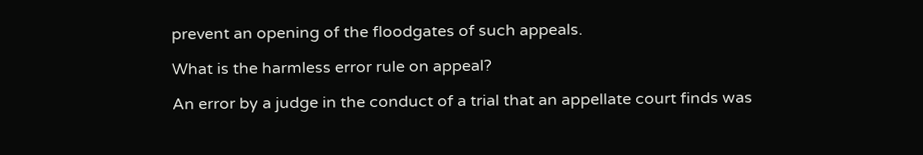prevent an opening of the floodgates of such appeals.

What is the harmless error rule on appeal?

An error by a judge in the conduct of a trial that an appellate court finds was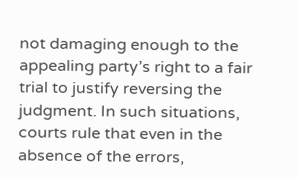not damaging enough to the appealing party’s right to a fair trial to justify reversing the judgment. In such situations, courts rule that even in the absence of the errors,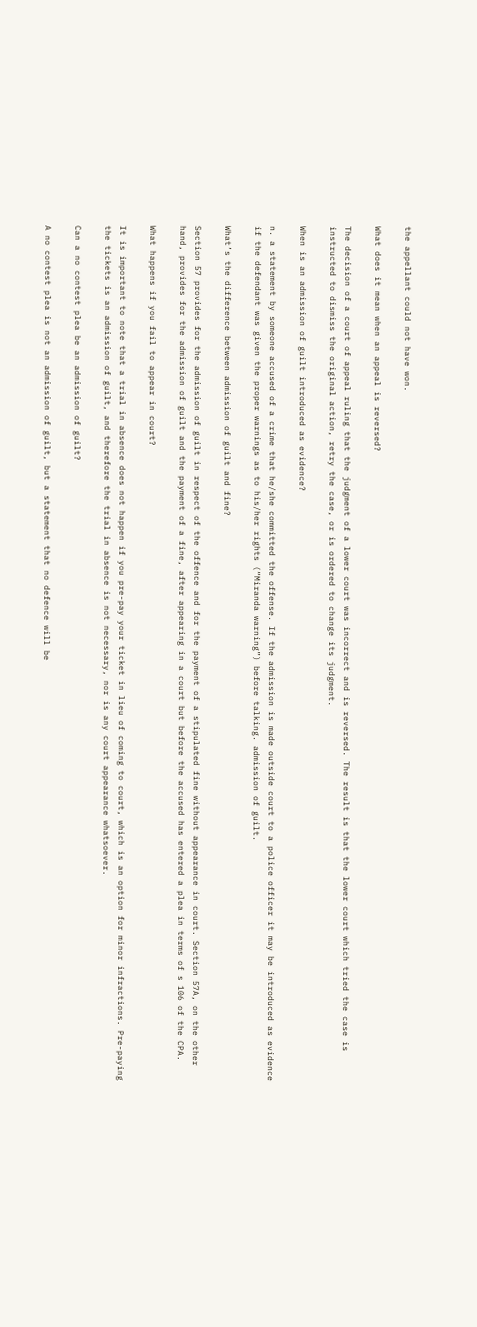the appellant could not have won.

What does it mean when an appeal is reversed?

The decision of a court of appeal ruling that the judgment of a lower court was incorrect and is reversed. The result is that the lower court which tried the case is instructed to dismiss the original action, retry the case, or is ordered to change its judgment.

When is an admission of guilt introduced as evidence?

n. a statement by someone accused of a crime that he/she committed the offense. If the admission is made outside court to a police officer it may be introduced as evidence if the defendant was given the proper warnings as to his/her rights (“Miranda warning”) before talking. admission of guilt.

What’s the difference between admission of guilt and fine?

Section 57 provides for the admission of guilt in respect of the offence and for the payment of a stipulated fine without appearance in court. Section 57A, on the other hand, provides for the admission of guilt and the payment of a fine, after appearing in a court but before the accused has entered a plea in terms of s 106 of the CPA.

What happens if you fail to appear in court?

It is important to note that a trial in absence does not happen if you pre-pay your ticket in lieu of coming to court, which is an option for minor infractions. Pre-paying the tickets is an admission of guilt, and therefore the trial in absence is not necessary, nor is any court appearance whatsoever.

Can a no contest plea be an admission of guilt?

A no contest plea is not an admission of guilt, but a statement that no defence will be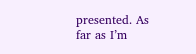presented. As far as I’m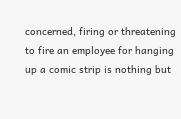concerned, firing or threatening to fire an employee for hanging up a comic strip is nothing but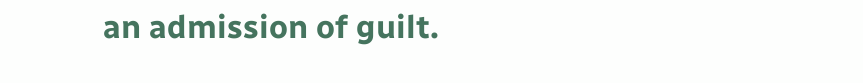an admission of guilt.